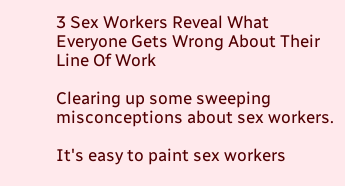3 Sex Workers Reveal What Everyone Gets Wrong About Their Line Of Work

Clearing up some sweeping misconceptions about sex workers.

It's easy to paint sex workers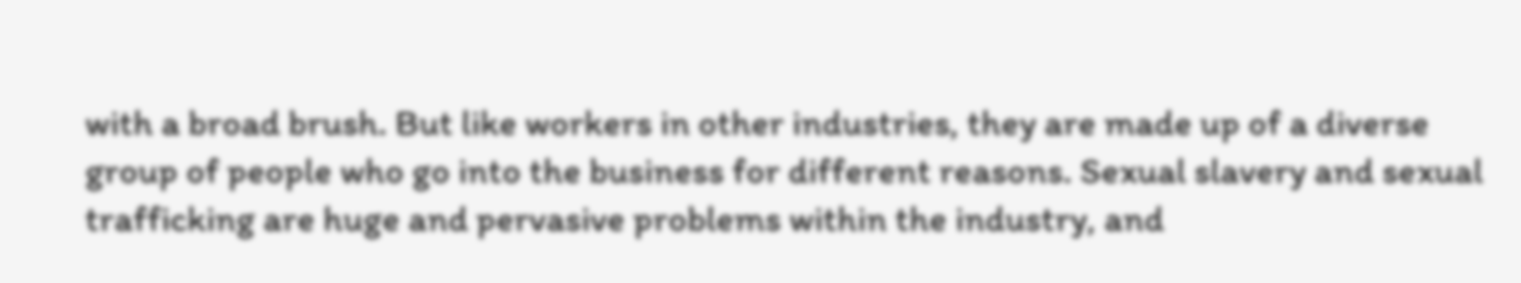with a broad brush. But like workers in other industries, they are made up of a diverse group of people who go into the business for different reasons. Sexual slavery and sexual trafficking are huge and pervasive problems within the industry, and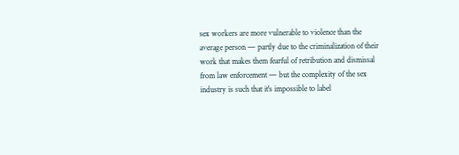sex workers are more vulnerable to violence than the average person — partly due to the criminalization of their work that makes them fearful of retribution and dismissal from law enforcement — but the complexity of the sex industry is such that it's impossible to label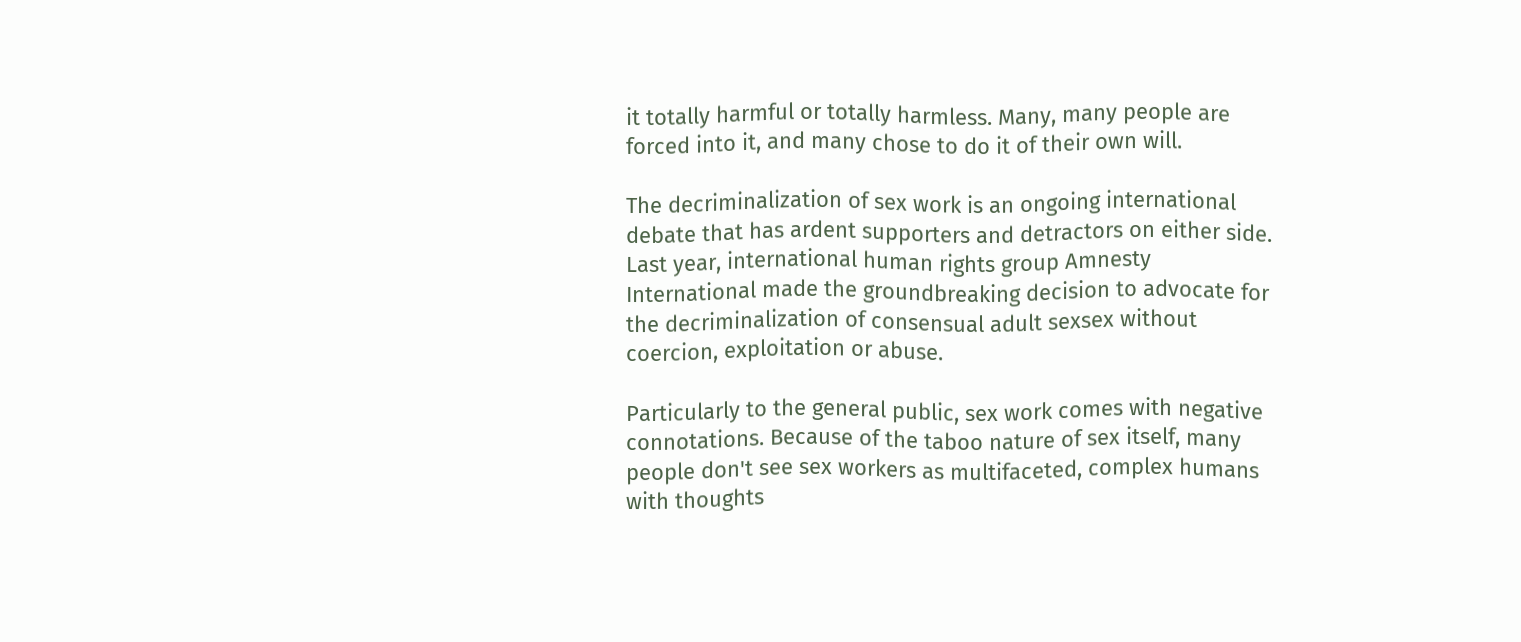it totally harmful or totally harmless. Many, many people are forced into it, and many chose to do it of their own will.

The decriminalization of sex work is an ongoing international debate that has ardent supporters and detractors on either side. Last year, international human rights group Amnesty International made the groundbreaking decision to advocate for the decriminalization of consensual adult sexsex without coercion, exploitation or abuse.

Particularly to the general public, sex work comes with negative connotations. Because of the taboo nature of sex itself, many people don't see sex workers as multifaceted, complex humans with thoughts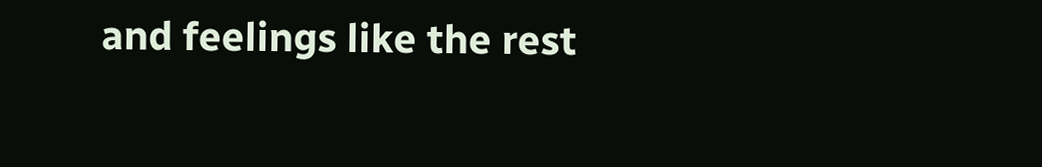and feelings like the rest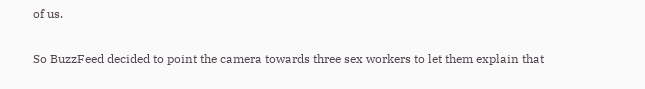of us.

So BuzzFeed decided to point the camera towards three sex workers to let them explain that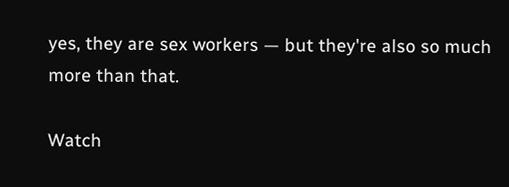yes, they are sex workers — but they're also so much more than that.

Watch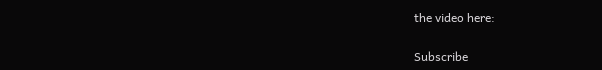the video here:


Subscribe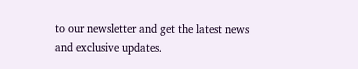to our newsletter and get the latest news and exclusive updates.